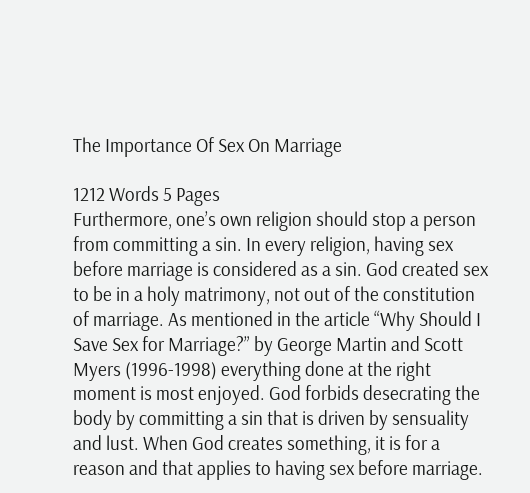The Importance Of Sex On Marriage

1212 Words 5 Pages
Furthermore, one’s own religion should stop a person from committing a sin. In every religion, having sex before marriage is considered as a sin. God created sex to be in a holy matrimony, not out of the constitution of marriage. As mentioned in the article “Why Should I Save Sex for Marriage?” by George Martin and Scott Myers (1996-1998) everything done at the right moment is most enjoyed. God forbids desecrating the body by committing a sin that is driven by sensuality and lust. When God creates something, it is for a reason and that applies to having sex before marriage.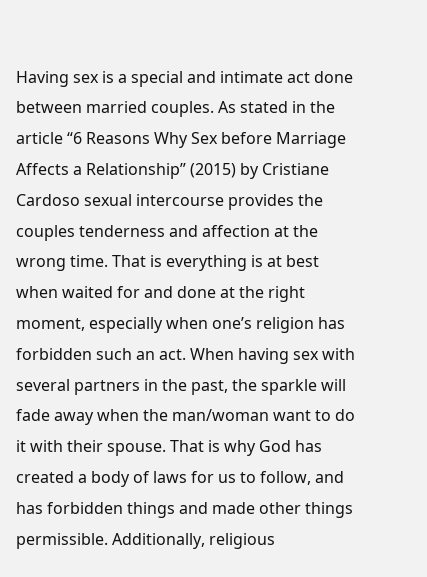Having sex is a special and intimate act done between married couples. As stated in the article “6 Reasons Why Sex before Marriage Affects a Relationship” (2015) by Cristiane Cardoso sexual intercourse provides the couples tenderness and affection at the wrong time. That is everything is at best when waited for and done at the right moment, especially when one’s religion has forbidden such an act. When having sex with several partners in the past, the sparkle will fade away when the man/woman want to do it with their spouse. That is why God has created a body of laws for us to follow, and has forbidden things and made other things permissible. Additionally, religious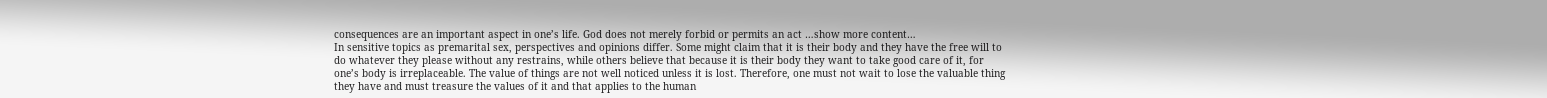consequences are an important aspect in one’s life. God does not merely forbid or permits an act …show more content…
In sensitive topics as premarital sex, perspectives and opinions differ. Some might claim that it is their body and they have the free will to do whatever they please without any restrains, while others believe that because it is their body they want to take good care of it, for one’s body is irreplaceable. The value of things are not well noticed unless it is lost. Therefore, one must not wait to lose the valuable thing they have and must treasure the values of it and that applies to the human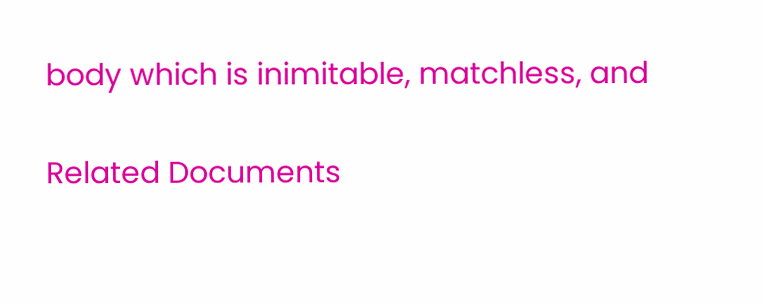body which is inimitable, matchless, and

Related Documents